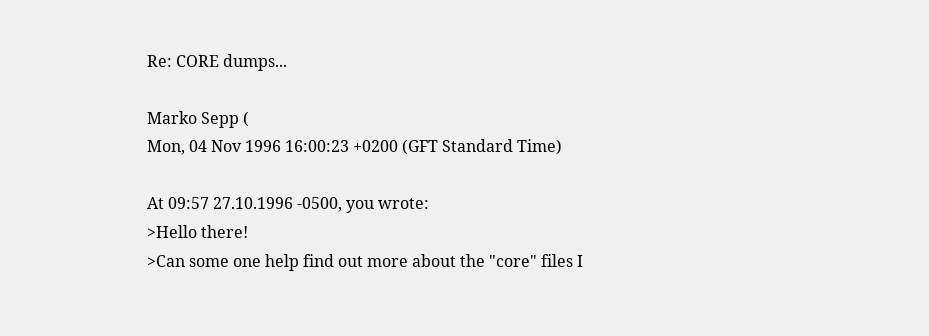Re: CORE dumps...

Marko Sepp (
Mon, 04 Nov 1996 16:00:23 +0200 (GFT Standard Time)

At 09:57 27.10.1996 -0500, you wrote:
>Hello there!
>Can some one help find out more about the "core" files I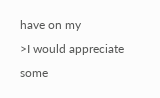have on my
>I would appreciate some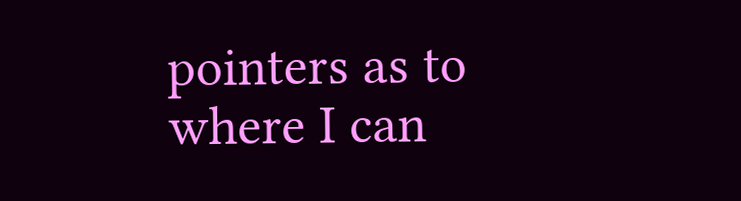pointers as to where I can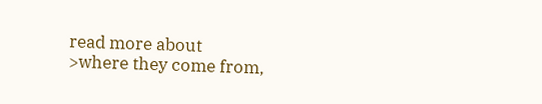read more about
>where they come from,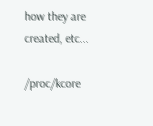how they are created, etc...

/proc/kcore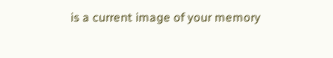is a current image of your memory